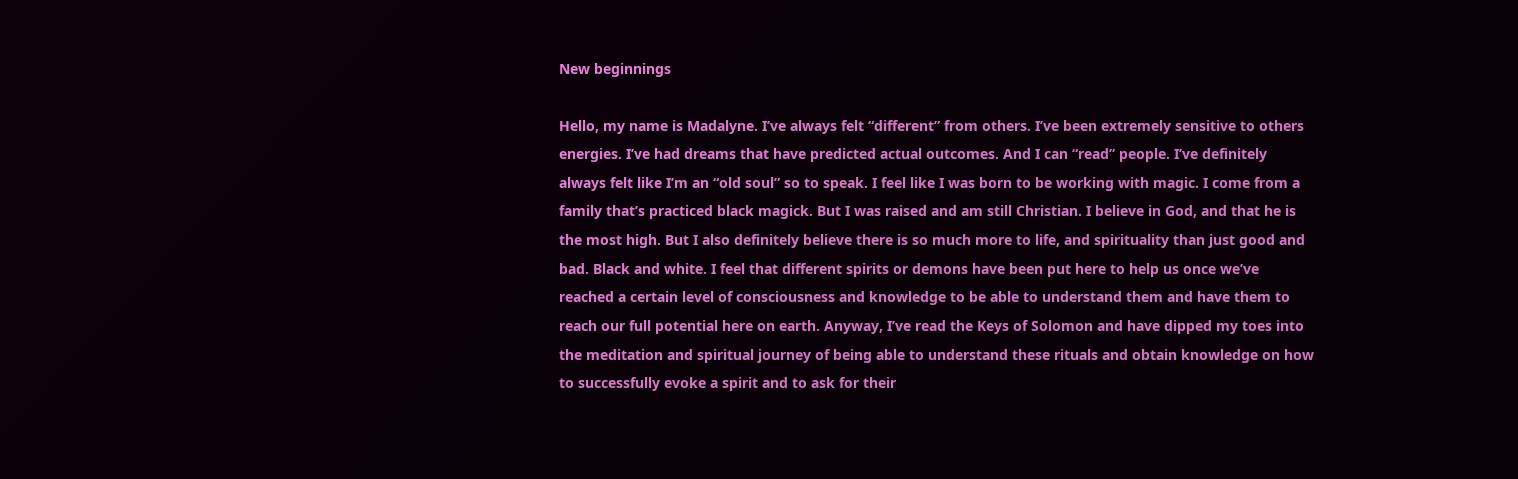New beginnings

Hello, my name is Madalyne. I’ve always felt “different” from others. I’ve been extremely sensitive to others energies. I’ve had dreams that have predicted actual outcomes. And I can “read” people. I’ve definitely always felt like I’m an “old soul” so to speak. I feel like I was born to be working with magic. I come from a family that’s practiced black magick. But I was raised and am still Christian. I believe in God, and that he is the most high. But I also definitely believe there is so much more to life, and spirituality than just good and bad. Black and white. I feel that different spirits or demons have been put here to help us once we’ve reached a certain level of consciousness and knowledge to be able to understand them and have them to reach our full potential here on earth. Anyway, I’ve read the Keys of Solomon and have dipped my toes into the meditation and spiritual journey of being able to understand these rituals and obtain knowledge on how to successfully evoke a spirit and to ask for their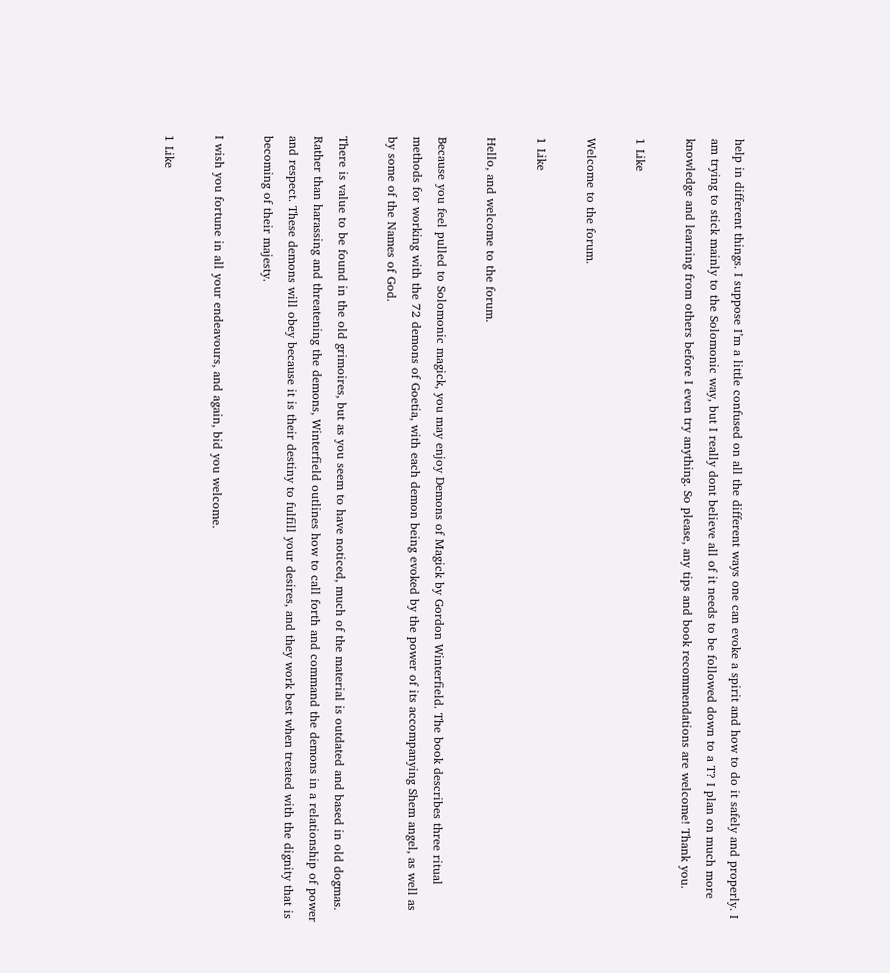help in different things. I suppose I’m a little confused on all the different ways one can evoke a spirit and how to do it safely and properly. I am trying to stick mainly to the Solomonic way, but I really dont believe all of it needs to be followed down to a T? I plan on much more knowledge and learning from others before I even try anything. So please, any tips and book recommendations are welcome! Thank you.

1 Like

Welcome to the forum.

1 Like

Hello, and welcome to the forum.

Because you feel pulled to Solomonic magick, you may enjoy Demons of Magick by Gordon Winterfield. The book describes three ritual methods for working with the 72 demons of Goetia, with each demon being evoked by the power of its accompanying Shem angel, as well as by some of the Names of God.

There is value to be found in the old grimoires, but as you seem to have noticed, much of the material is outdated and based in old dogmas. Rather than harassing and threatening the demons, Winterfield outlines how to call forth and command the demons in a relationship of power and respect. These demons will obey because it is their destiny to fulfill your desires, and they work best when treated with the dignity that is becoming of their majesty.

I wish you fortune in all your endeavours, and again, bid you welcome.

1 Like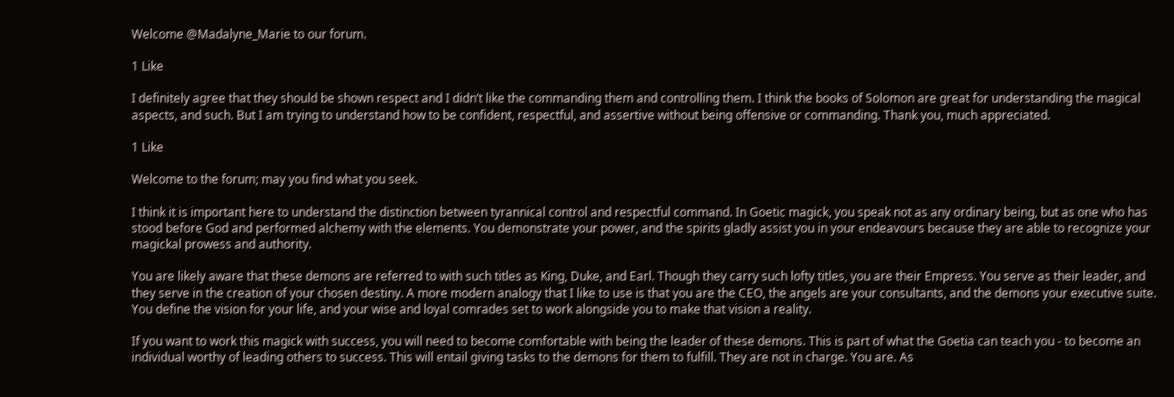Welcome @Madalyne_Marie to our forum.

1 Like

I definitely agree that they should be shown respect and I didn’t like the commanding them and controlling them. I think the books of Solomon are great for understanding the magical aspects, and such. But I am trying to understand how to be confident, respectful, and assertive without being offensive or commanding. Thank you, much appreciated.

1 Like

Welcome to the forum; may you find what you seek.

I think it is important here to understand the distinction between tyrannical control and respectful command. In Goetic magick, you speak not as any ordinary being, but as one who has stood before God and performed alchemy with the elements. You demonstrate your power, and the spirits gladly assist you in your endeavours because they are able to recognize your magickal prowess and authority.

You are likely aware that these demons are referred to with such titles as King, Duke, and Earl. Though they carry such lofty titles, you are their Empress. You serve as their leader, and they serve in the creation of your chosen destiny. A more modern analogy that I like to use is that you are the CEO, the angels are your consultants, and the demons your executive suite. You define the vision for your life, and your wise and loyal comrades set to work alongside you to make that vision a reality.

If you want to work this magick with success, you will need to become comfortable with being the leader of these demons. This is part of what the Goetia can teach you - to become an individual worthy of leading others to success. This will entail giving tasks to the demons for them to fulfill. They are not in charge. You are. As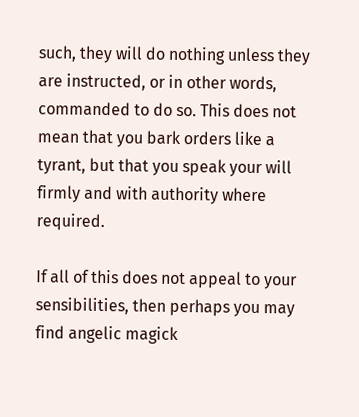such, they will do nothing unless they are instructed, or in other words, commanded to do so. This does not mean that you bark orders like a tyrant, but that you speak your will firmly and with authority where required.

If all of this does not appeal to your sensibilities, then perhaps you may find angelic magick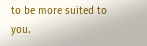to be more suited to you.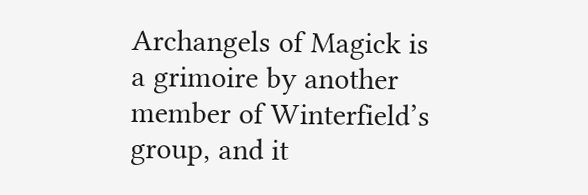Archangels of Magick is a grimoire by another member of Winterfield’s group, and it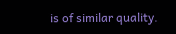is of similar quality.